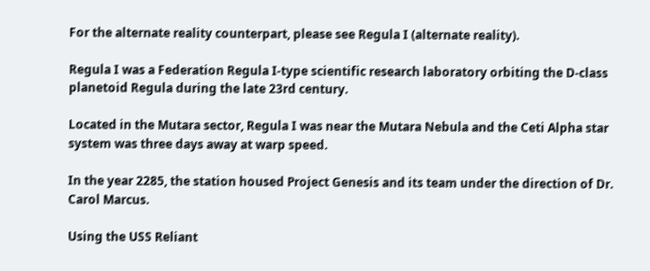For the alternate reality counterpart, please see Regula I (alternate reality).

Regula I was a Federation Regula I-type scientific research laboratory orbiting the D-class planetoid Regula during the late 23rd century.

Located in the Mutara sector, Regula I was near the Mutara Nebula and the Ceti Alpha star system was three days away at warp speed.

In the year 2285, the station housed Project Genesis and its team under the direction of Dr. Carol Marcus.

Using the USS Reliant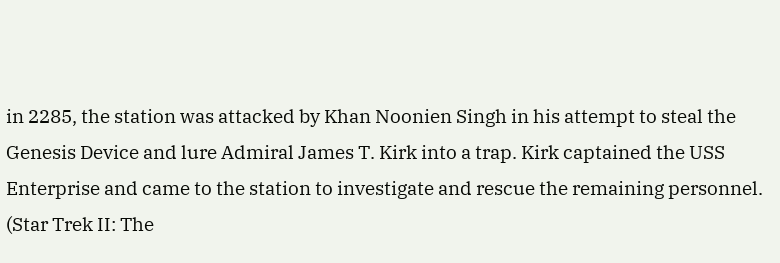in 2285, the station was attacked by Khan Noonien Singh in his attempt to steal the Genesis Device and lure Admiral James T. Kirk into a trap. Kirk captained the USS Enterprise and came to the station to investigate and rescue the remaining personnel. (Star Trek II: The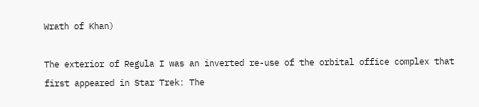Wrath of Khan)

The exterior of Regula I was an inverted re-use of the orbital office complex that first appeared in Star Trek: The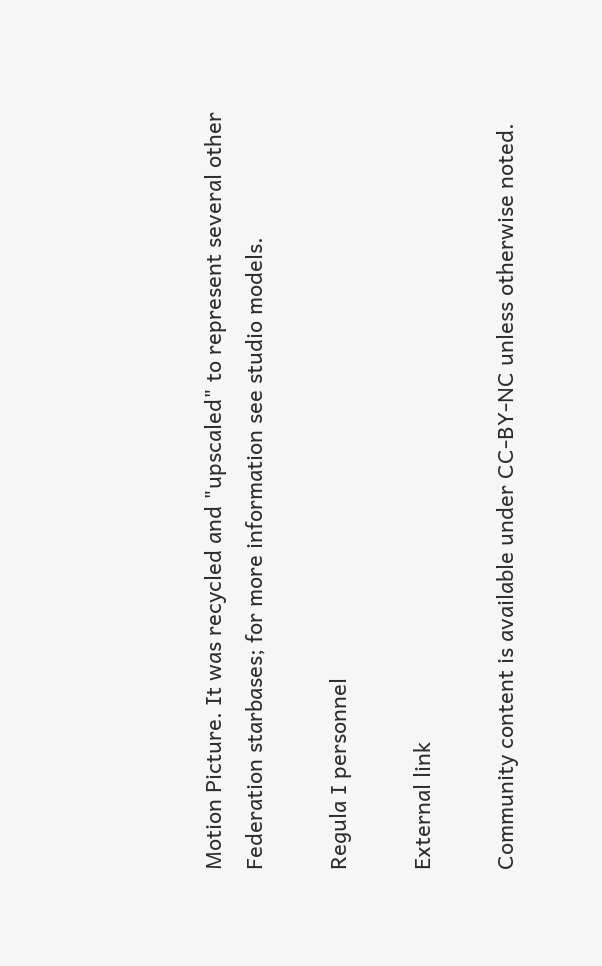Motion Picture. It was recycled and "upscaled" to represent several other Federation starbases; for more information see studio models.

Regula I personnel

External link

Community content is available under CC-BY-NC unless otherwise noted.